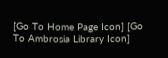[Go To Home Page Icon] [Go To Ambrosia Library Icon]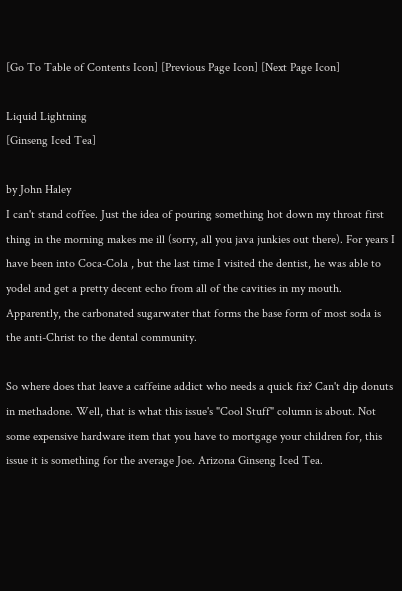[Go To Table of Contents Icon] [Previous Page Icon] [Next Page Icon]

Liquid Lightning
[Ginseng Iced Tea]

by John Haley
I can't stand coffee. Just the idea of pouring something hot down my throat first thing in the morning makes me ill (sorry, all you java junkies out there). For years I have been into Coca-Cola , but the last time I visited the dentist, he was able to yodel and get a pretty decent echo from all of the cavities in my mouth. Apparently, the carbonated sugarwater that forms the base form of most soda is the anti-Christ to the dental community.

So where does that leave a caffeine addict who needs a quick fix? Can't dip donuts in methadone. Well, that is what this issue's "Cool Stuff" column is about. Not some expensive hardware item that you have to mortgage your children for, this issue it is something for the average Joe. Arizona Ginseng Iced Tea.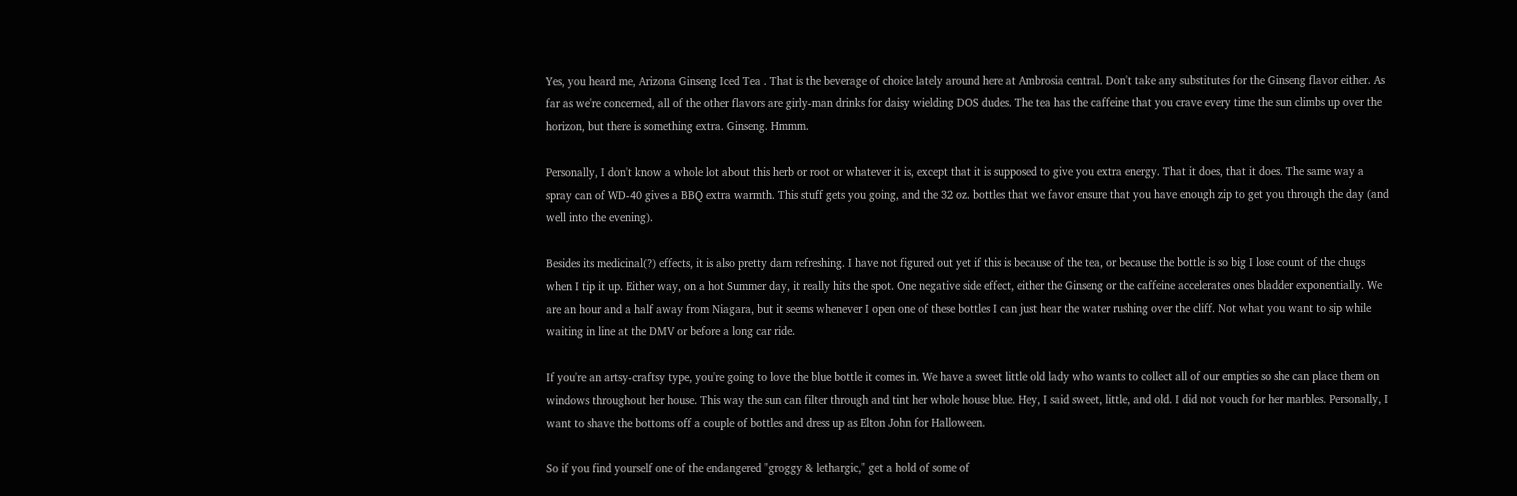Yes, you heard me, Arizona Ginseng Iced Tea . That is the beverage of choice lately around here at Ambrosia central. Don't take any substitutes for the Ginseng flavor either. As far as we're concerned, all of the other flavors are girly-man drinks for daisy wielding DOS dudes. The tea has the caffeine that you crave every time the sun climbs up over the horizon, but there is something extra. Ginseng. Hmmm.

Personally, I don't know a whole lot about this herb or root or whatever it is, except that it is supposed to give you extra energy. That it does, that it does. The same way a spray can of WD-40 gives a BBQ extra warmth. This stuff gets you going, and the 32 oz. bottles that we favor ensure that you have enough zip to get you through the day (and well into the evening).

Besides its medicinal(?) effects, it is also pretty darn refreshing. I have not figured out yet if this is because of the tea, or because the bottle is so big I lose count of the chugs when I tip it up. Either way, on a hot Summer day, it really hits the spot. One negative side effect, either the Ginseng or the caffeine accelerates ones bladder exponentially. We are an hour and a half away from Niagara, but it seems whenever I open one of these bottles I can just hear the water rushing over the cliff. Not what you want to sip while waiting in line at the DMV or before a long car ride.

If you're an artsy-craftsy type, you're going to love the blue bottle it comes in. We have a sweet little old lady who wants to collect all of our empties so she can place them on windows throughout her house. This way the sun can filter through and tint her whole house blue. Hey, I said sweet, little, and old. I did not vouch for her marbles. Personally, I want to shave the bottoms off a couple of bottles and dress up as Elton John for Halloween.

So if you find yourself one of the endangered "groggy & lethargic," get a hold of some of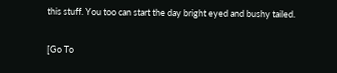this stuff. You too can start the day bright eyed and bushy tailed.

[Go To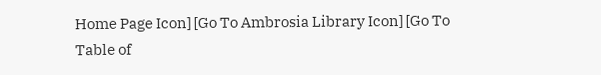Home Page Icon] [Go To Ambrosia Library Icon] [Go To Table of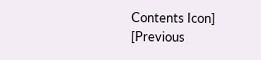Contents Icon] [Previous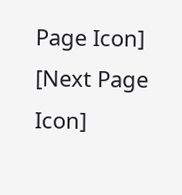Page Icon] [Next Page Icon]